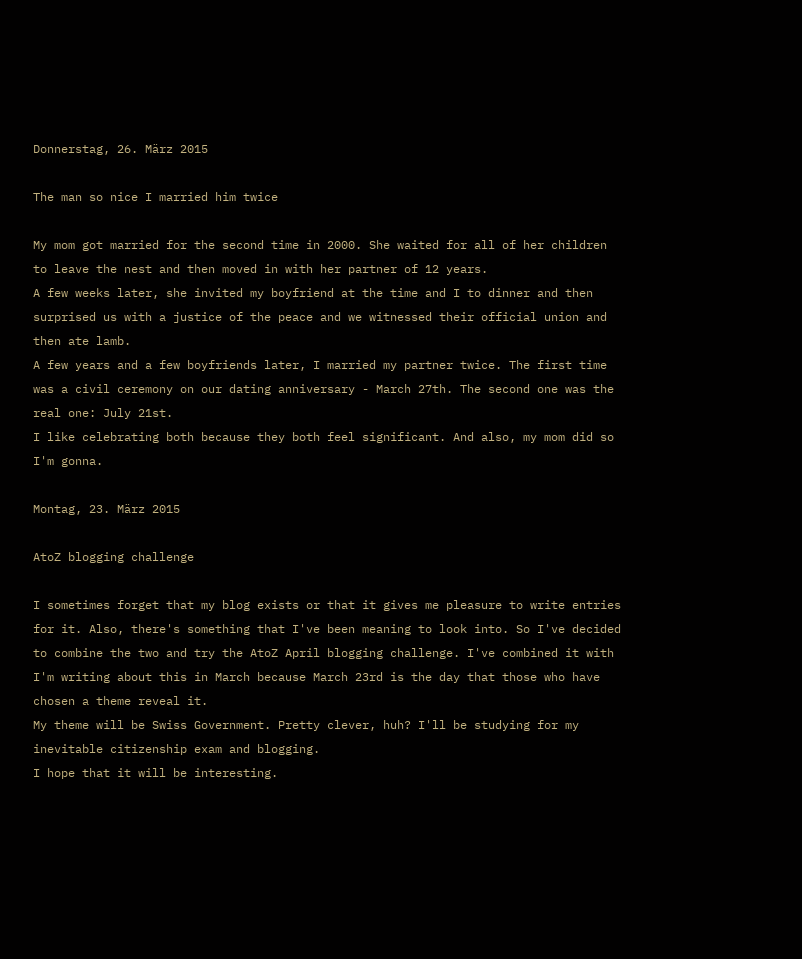Donnerstag, 26. März 2015

The man so nice I married him twice

My mom got married for the second time in 2000. She waited for all of her children to leave the nest and then moved in with her partner of 12 years.
A few weeks later, she invited my boyfriend at the time and I to dinner and then surprised us with a justice of the peace and we witnessed their official union and then ate lamb.
A few years and a few boyfriends later, I married my partner twice. The first time was a civil ceremony on our dating anniversary - March 27th. The second one was the real one: July 21st.
I like celebrating both because they both feel significant. And also, my mom did so I'm gonna.

Montag, 23. März 2015

AtoZ blogging challenge

I sometimes forget that my blog exists or that it gives me pleasure to write entries for it. Also, there's something that I've been meaning to look into. So I've decided to combine the two and try the AtoZ April blogging challenge. I've combined it with
I'm writing about this in March because March 23rd is the day that those who have chosen a theme reveal it.
My theme will be Swiss Government. Pretty clever, huh? I'll be studying for my inevitable citizenship exam and blogging.
I hope that it will be interesting.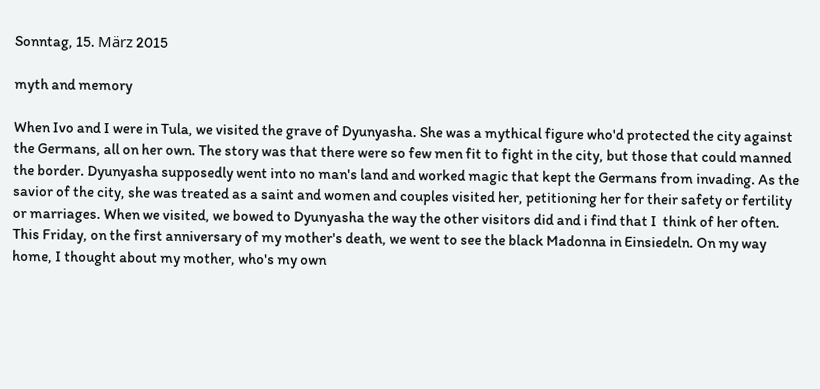Sonntag, 15. März 2015

myth and memory

When Ivo and I were in Tula, we visited the grave of Dyunyasha. She was a mythical figure who'd protected the city against the Germans, all on her own. The story was that there were so few men fit to fight in the city, but those that could manned the border. Dyunyasha supposedly went into no man's land and worked magic that kept the Germans from invading. As the savior of the city, she was treated as a saint and women and couples visited her, petitioning her for their safety or fertility or marriages. When we visited, we bowed to Dyunyasha the way the other visitors did and i find that I  think of her often.
This Friday, on the first anniversary of my mother's death, we went to see the black Madonna in Einsiedeln. On my way home, I thought about my mother, who's my own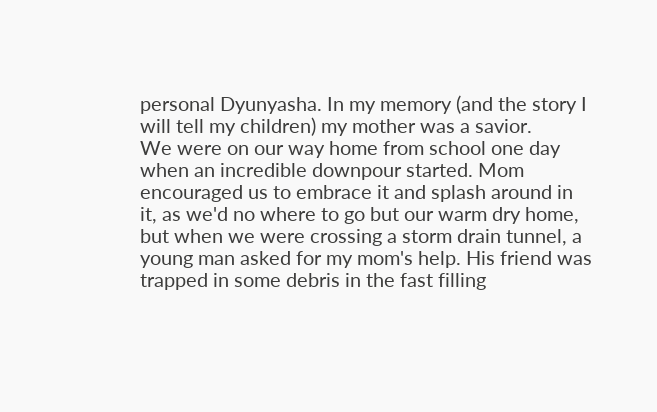personal Dyunyasha. In my memory (and the story I will tell my children) my mother was a savior.
We were on our way home from school one day when an incredible downpour started. Mom encouraged us to embrace it and splash around in it, as we'd no where to go but our warm dry home, but when we were crossing a storm drain tunnel, a young man asked for my mom's help. His friend was trapped in some debris in the fast filling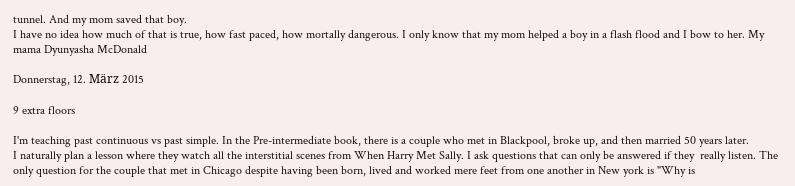tunnel. And my mom saved that boy.
I have no idea how much of that is true, how fast paced, how mortally dangerous. I only know that my mom helped a boy in a flash flood and I bow to her. My mama Dyunyasha McDonald

Donnerstag, 12. März 2015

9 extra floors

I'm teaching past continuous vs past simple. In the Pre-intermediate book, there is a couple who met in Blackpool, broke up, and then married 50 years later.
I naturally plan a lesson where they watch all the interstitial scenes from When Harry Met Sally. I ask questions that can only be answered if they  really listen. The only question for the couple that met in Chicago despite having been born, lived and worked mere feet from one another in New york is "Why is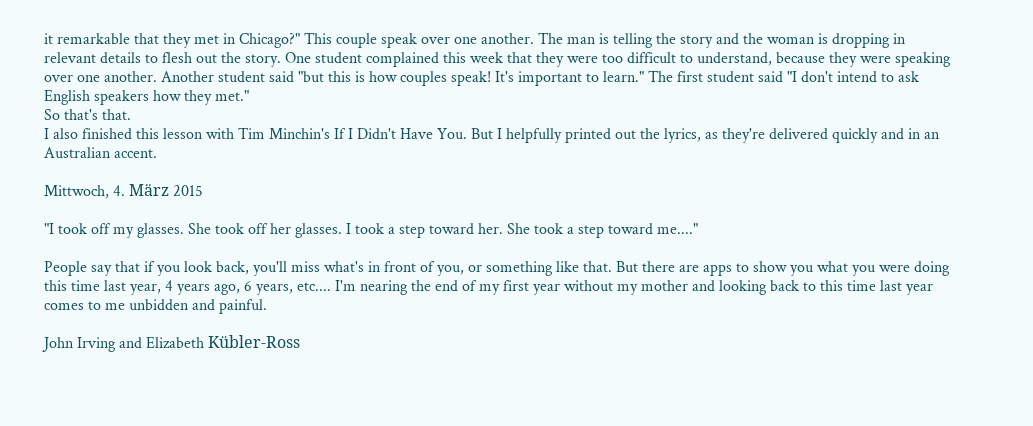it remarkable that they met in Chicago?" This couple speak over one another. The man is telling the story and the woman is dropping in relevant details to flesh out the story. One student complained this week that they were too difficult to understand, because they were speaking over one another. Another student said "but this is how couples speak! It's important to learn." The first student said "I don't intend to ask English speakers how they met."
So that's that.
I also finished this lesson with Tim Minchin's If I Didn't Have You. But I helpfully printed out the lyrics, as they're delivered quickly and in an Australian accent.

Mittwoch, 4. März 2015

"I took off my glasses. She took off her glasses. I took a step toward her. She took a step toward me...."

People say that if you look back, you'll miss what's in front of you, or something like that. But there are apps to show you what you were doing this time last year, 4 years ago, 6 years, etc.... I'm nearing the end of my first year without my mother and looking back to this time last year comes to me unbidden and painful.

John Irving and Elizabeth Kübler-Ross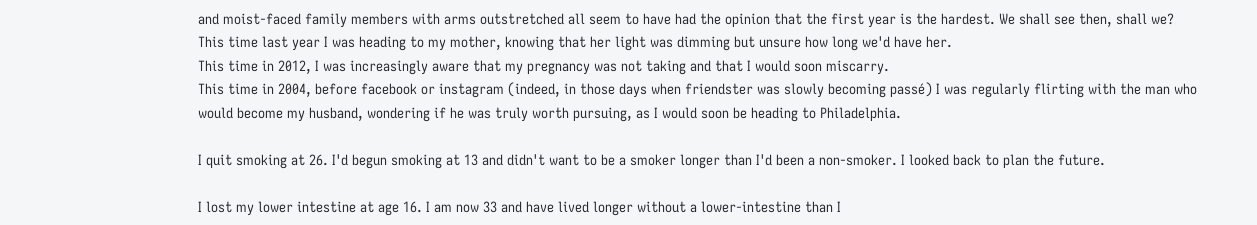and moist-faced family members with arms outstretched all seem to have had the opinion that the first year is the hardest. We shall see then, shall we?
This time last year I was heading to my mother, knowing that her light was dimming but unsure how long we'd have her.
This time in 2012, I was increasingly aware that my pregnancy was not taking and that I would soon miscarry.
This time in 2004, before facebook or instagram (indeed, in those days when friendster was slowly becoming passé) I was regularly flirting with the man who would become my husband, wondering if he was truly worth pursuing, as I would soon be heading to Philadelphia.

I quit smoking at 26. I'd begun smoking at 13 and didn't want to be a smoker longer than I'd been a non-smoker. I looked back to plan the future.

I lost my lower intestine at age 16. I am now 33 and have lived longer without a lower-intestine than I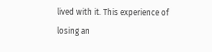lived with it. This experience of losing an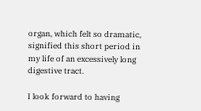organ, which felt so dramatic, signified this short period in my life of an excessively long digestive tract.

I look forward to having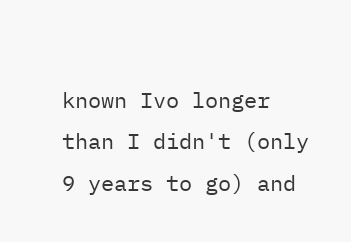known Ivo longer than I didn't (only 9 years to go) and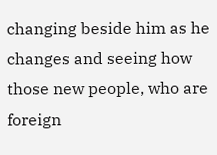changing beside him as he changes and seeing how those new people, who are foreign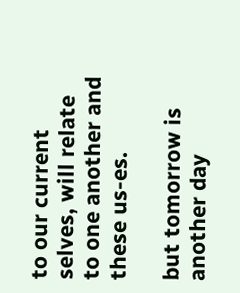to our current selves, will relate to one another and these us-es.

but tomorrow is another day